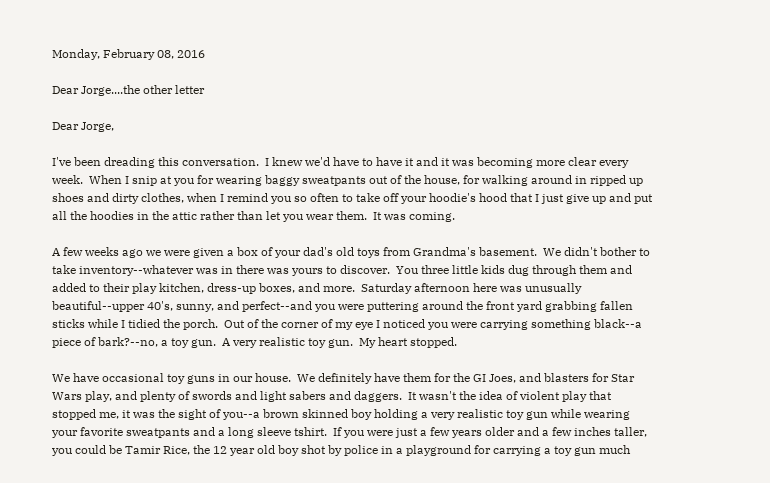Monday, February 08, 2016

Dear Jorge....the other letter

Dear Jorge,

I've been dreading this conversation.  I knew we'd have to have it and it was becoming more clear every week.  When I snip at you for wearing baggy sweatpants out of the house, for walking around in ripped up shoes and dirty clothes, when I remind you so often to take off your hoodie's hood that I just give up and put all the hoodies in the attic rather than let you wear them.  It was coming.

A few weeks ago we were given a box of your dad's old toys from Grandma's basement.  We didn't bother to take inventory--whatever was in there was yours to discover.  You three little kids dug through them and added to their play kitchen, dress-up boxes, and more.  Saturday afternoon here was unusually beautiful--upper 40's, sunny, and perfect--and you were puttering around the front yard grabbing fallen sticks while I tidied the porch.  Out of the corner of my eye I noticed you were carrying something black--a piece of bark?--no, a toy gun.  A very realistic toy gun.  My heart stopped.

We have occasional toy guns in our house.  We definitely have them for the GI Joes, and blasters for Star Wars play, and plenty of swords and light sabers and daggers.  It wasn't the idea of violent play that stopped me, it was the sight of you--a brown skinned boy holding a very realistic toy gun while wearing your favorite sweatpants and a long sleeve tshirt.  If you were just a few years older and a few inches taller, you could be Tamir Rice, the 12 year old boy shot by police in a playground for carrying a toy gun much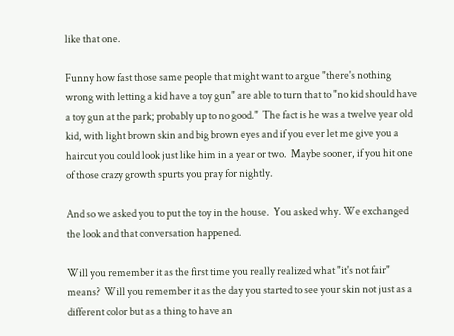like that one.

Funny how fast those same people that might want to argue "there's nothing wrong with letting a kid have a toy gun" are able to turn that to "no kid should have a toy gun at the park; probably up to no good."  The fact is he was a twelve year old kid, with light brown skin and big brown eyes and if you ever let me give you a haircut you could look just like him in a year or two.  Maybe sooner, if you hit one of those crazy growth spurts you pray for nightly.

And so we asked you to put the toy in the house.  You asked why. We exchanged the look and that conversation happened.

Will you remember it as the first time you really realized what "it's not fair" means?  Will you remember it as the day you started to see your skin not just as a different color but as a thing to have an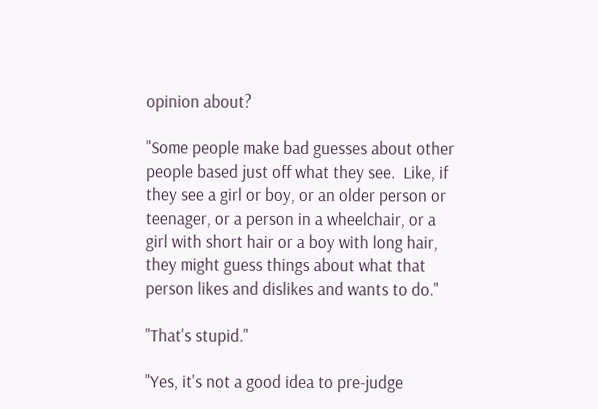opinion about?

"Some people make bad guesses about other people based just off what they see.  Like, if they see a girl or boy, or an older person or teenager, or a person in a wheelchair, or a girl with short hair or a boy with long hair, they might guess things about what that person likes and dislikes and wants to do."

"That's stupid."

"Yes, it's not a good idea to pre-judge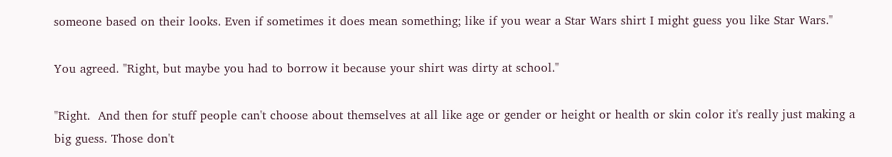someone based on their looks. Even if sometimes it does mean something; like if you wear a Star Wars shirt I might guess you like Star Wars."

You agreed. "Right, but maybe you had to borrow it because your shirt was dirty at school."

"Right.  And then for stuff people can't choose about themselves at all like age or gender or height or health or skin color it's really just making a big guess. Those don't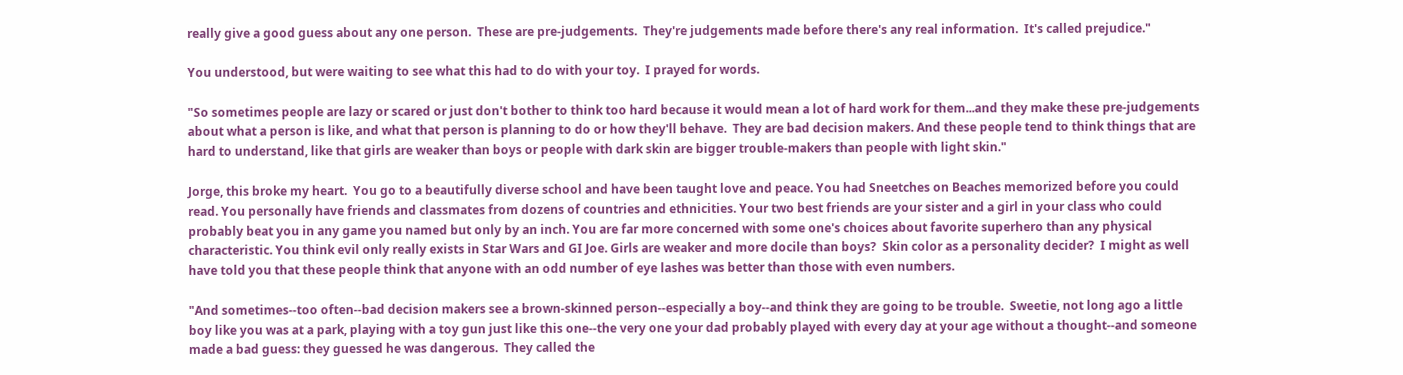really give a good guess about any one person.  These are pre-judgements.  They're judgements made before there's any real information.  It's called prejudice."

You understood, but were waiting to see what this had to do with your toy.  I prayed for words.

"So sometimes people are lazy or scared or just don't bother to think too hard because it would mean a lot of hard work for them...and they make these pre-judgements about what a person is like, and what that person is planning to do or how they'll behave.  They are bad decision makers. And these people tend to think things that are hard to understand, like that girls are weaker than boys or people with dark skin are bigger trouble-makers than people with light skin."

Jorge, this broke my heart.  You go to a beautifully diverse school and have been taught love and peace. You had Sneetches on Beaches memorized before you could read. You personally have friends and classmates from dozens of countries and ethnicities. Your two best friends are your sister and a girl in your class who could probably beat you in any game you named but only by an inch. You are far more concerned with some one's choices about favorite superhero than any physical characteristic. You think evil only really exists in Star Wars and GI Joe. Girls are weaker and more docile than boys?  Skin color as a personality decider?  I might as well have told you that these people think that anyone with an odd number of eye lashes was better than those with even numbers.

"And sometimes--too often--bad decision makers see a brown-skinned person--especially a boy--and think they are going to be trouble.  Sweetie, not long ago a little boy like you was at a park, playing with a toy gun just like this one--the very one your dad probably played with every day at your age without a thought--and someone made a bad guess: they guessed he was dangerous.  They called the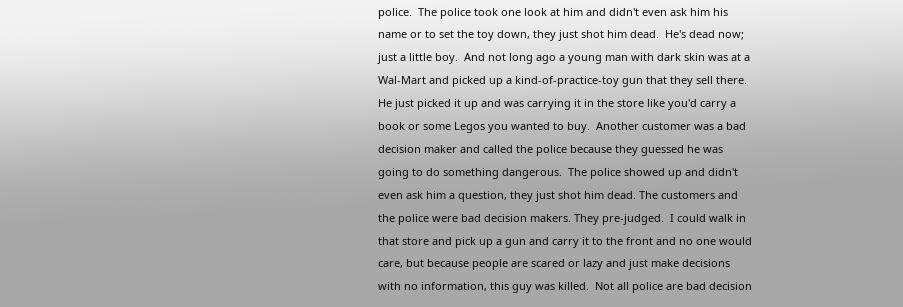police.  The police took one look at him and didn't even ask him his name or to set the toy down, they just shot him dead.  He's dead now; just a little boy.  And not long ago a young man with dark skin was at a Wal-Mart and picked up a kind-of-practice-toy gun that they sell there.  He just picked it up and was carrying it in the store like you'd carry a book or some Legos you wanted to buy.  Another customer was a bad decision maker and called the police because they guessed he was going to do something dangerous.  The police showed up and didn't even ask him a question, they just shot him dead. The customers and the police were bad decision makers. They pre-judged.  I could walk in that store and pick up a gun and carry it to the front and no one would care, but because people are scared or lazy and just make decisions with no information, this guy was killed.  Not all police are bad decision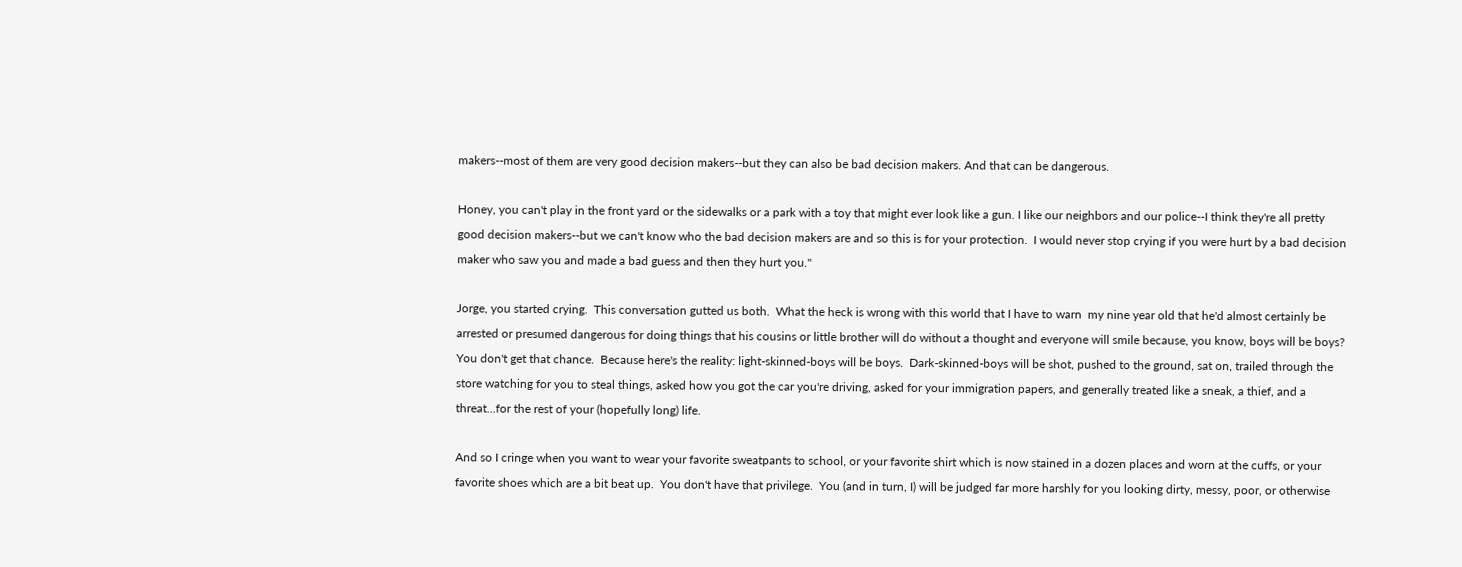makers--most of them are very good decision makers--but they can also be bad decision makers. And that can be dangerous.

Honey, you can't play in the front yard or the sidewalks or a park with a toy that might ever look like a gun. I like our neighbors and our police--I think they're all pretty good decision makers--but we can't know who the bad decision makers are and so this is for your protection.  I would never stop crying if you were hurt by a bad decision maker who saw you and made a bad guess and then they hurt you."

Jorge, you started crying.  This conversation gutted us both.  What the heck is wrong with this world that I have to warn  my nine year old that he'd almost certainly be arrested or presumed dangerous for doing things that his cousins or little brother will do without a thought and everyone will smile because, you know, boys will be boys?  You don't get that chance.  Because here's the reality: light-skinned-boys will be boys.  Dark-skinned-boys will be shot, pushed to the ground, sat on, trailed through the store watching for you to steal things, asked how you got the car you're driving, asked for your immigration papers, and generally treated like a sneak, a thief, and a threat...for the rest of your (hopefully long) life.

And so I cringe when you want to wear your favorite sweatpants to school, or your favorite shirt which is now stained in a dozen places and worn at the cuffs, or your favorite shoes which are a bit beat up.  You don't have that privilege.  You (and in turn, I) will be judged far more harshly for you looking dirty, messy, poor, or otherwise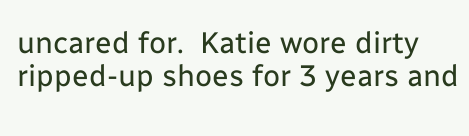uncared for.  Katie wore dirty ripped-up shoes for 3 years and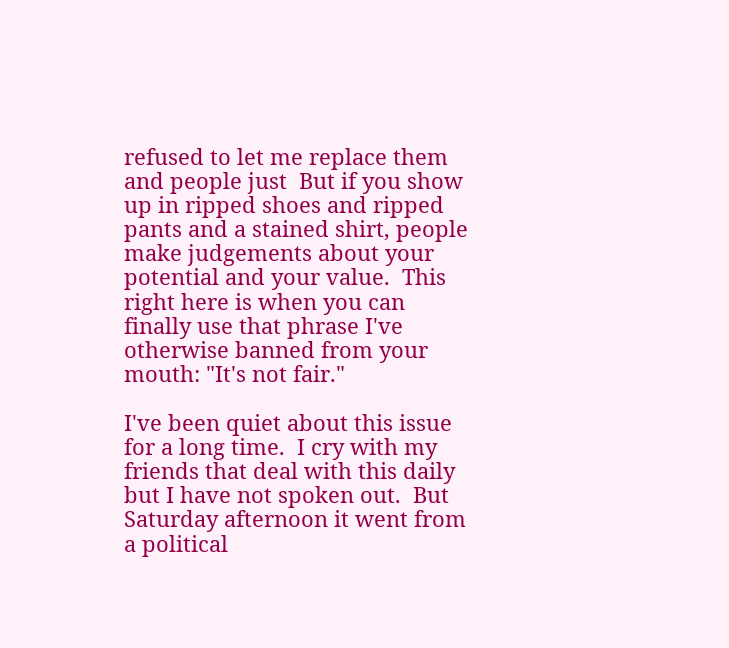refused to let me replace them and people just  But if you show up in ripped shoes and ripped pants and a stained shirt, people make judgements about your potential and your value.  This right here is when you can finally use that phrase I've otherwise banned from your mouth: "It's not fair."

I've been quiet about this issue for a long time.  I cry with my friends that deal with this daily but I have not spoken out.  But Saturday afternoon it went from a political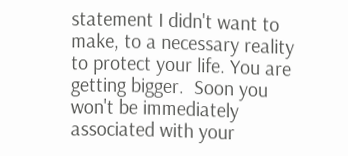statement I didn't want to make, to a necessary reality to protect your life. You are getting bigger.  Soon you won't be immediately associated with your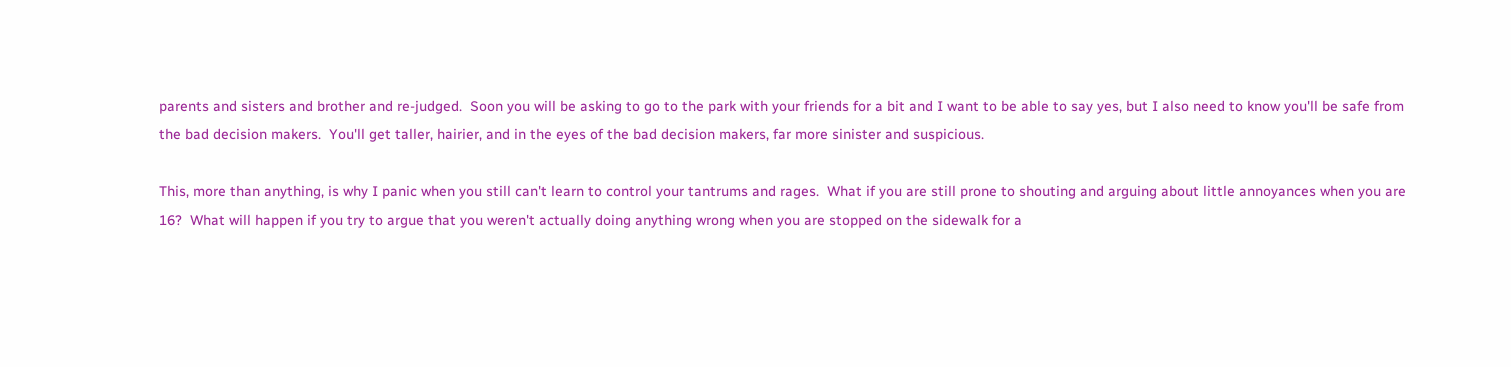parents and sisters and brother and re-judged.  Soon you will be asking to go to the park with your friends for a bit and I want to be able to say yes, but I also need to know you'll be safe from the bad decision makers.  You'll get taller, hairier, and in the eyes of the bad decision makers, far more sinister and suspicious.

This, more than anything, is why I panic when you still can't learn to control your tantrums and rages.  What if you are still prone to shouting and arguing about little annoyances when you are 16?  What will happen if you try to argue that you weren't actually doing anything wrong when you are stopped on the sidewalk for a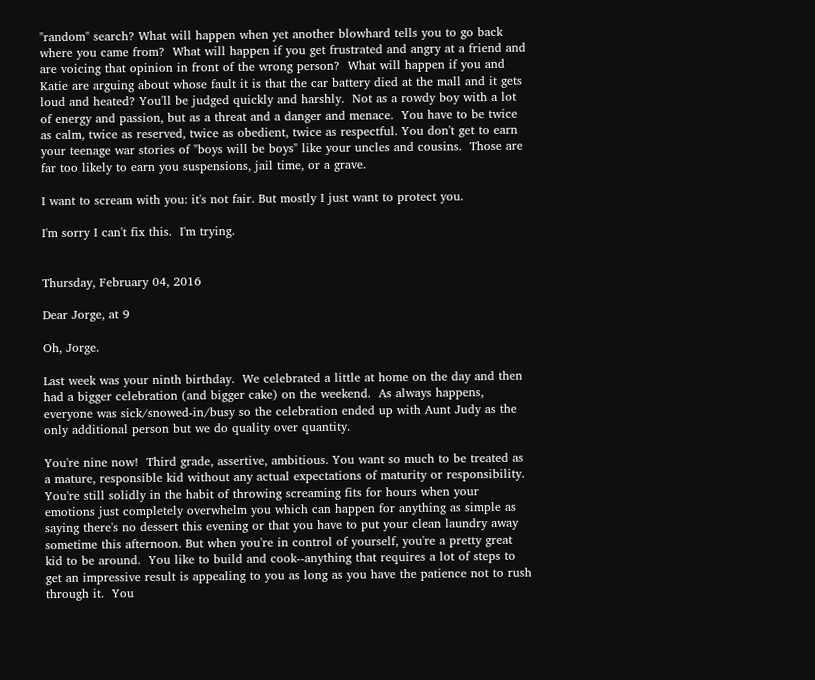"random" search? What will happen when yet another blowhard tells you to go back where you came from?  What will happen if you get frustrated and angry at a friend and are voicing that opinion in front of the wrong person?  What will happen if you and Katie are arguing about whose fault it is that the car battery died at the mall and it gets loud and heated? You'll be judged quickly and harshly.  Not as a rowdy boy with a lot of energy and passion, but as a threat and a danger and menace.  You have to be twice as calm, twice as reserved, twice as obedient, twice as respectful. You don't get to earn your teenage war stories of "boys will be boys" like your uncles and cousins.  Those are far too likely to earn you suspensions, jail time, or a grave.

I want to scream with you: it's not fair. But mostly I just want to protect you.

I'm sorry I can't fix this.  I'm trying.


Thursday, February 04, 2016

Dear Jorge, at 9

Oh, Jorge.

Last week was your ninth birthday.  We celebrated a little at home on the day and then had a bigger celebration (and bigger cake) on the weekend.  As always happens, everyone was sick/snowed-in/busy so the celebration ended up with Aunt Judy as the only additional person but we do quality over quantity.

You're nine now!  Third grade, assertive, ambitious. You want so much to be treated as a mature, responsible kid without any actual expectations of maturity or responsibility. You're still solidly in the habit of throwing screaming fits for hours when your emotions just completely overwhelm you which can happen for anything as simple as saying there's no dessert this evening or that you have to put your clean laundry away sometime this afternoon. But when you're in control of yourself, you're a pretty great kid to be around.  You like to build and cook--anything that requires a lot of steps to get an impressive result is appealing to you as long as you have the patience not to rush through it.  You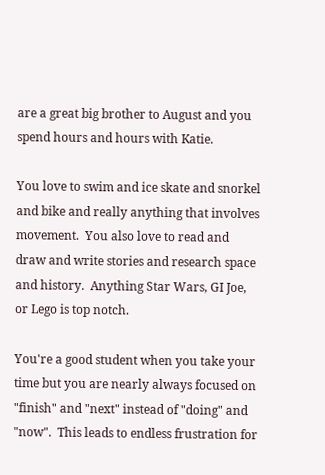are a great big brother to August and you spend hours and hours with Katie.

You love to swim and ice skate and snorkel and bike and really anything that involves movement.  You also love to read and draw and write stories and research space and history.  Anything Star Wars, GI Joe, or Lego is top notch.

You're a good student when you take your time but you are nearly always focused on "finish" and "next" instead of "doing" and "now".  This leads to endless frustration for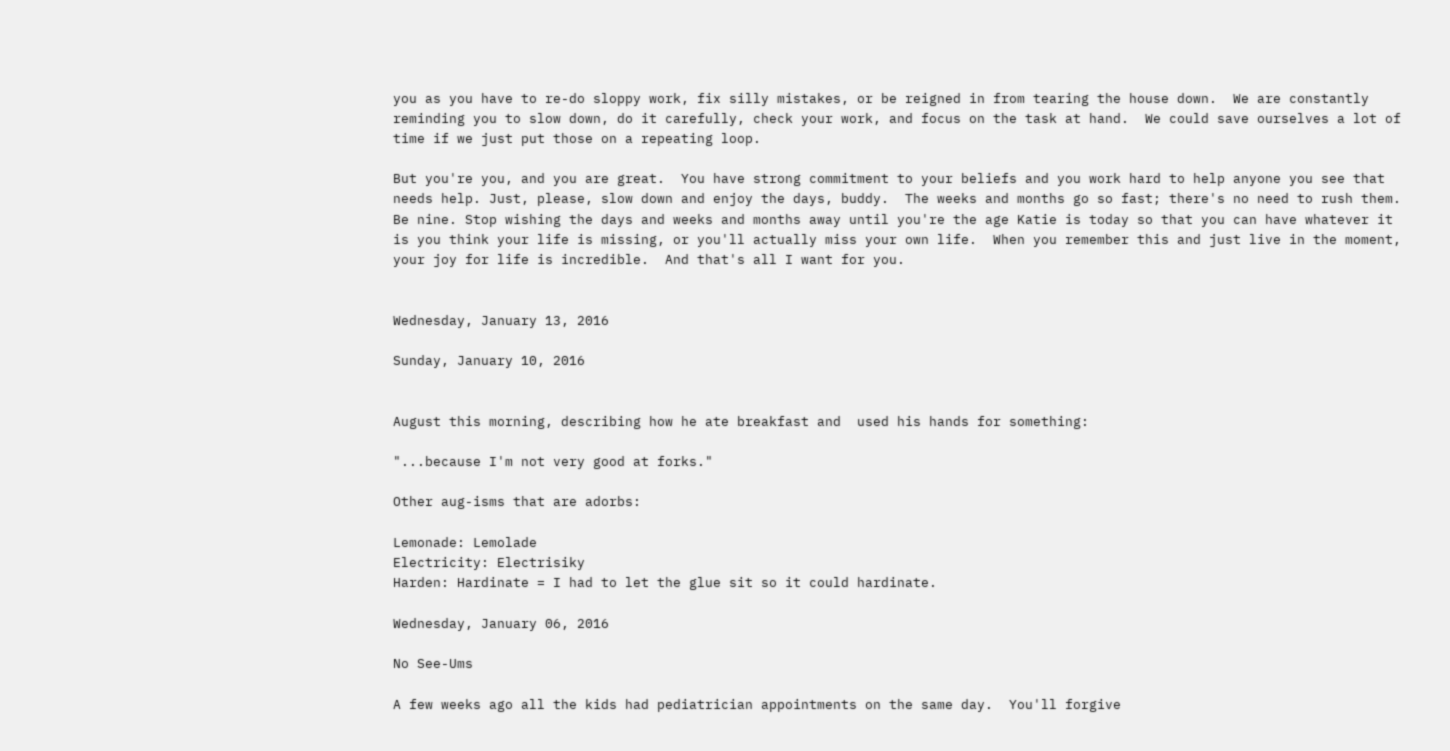you as you have to re-do sloppy work, fix silly mistakes, or be reigned in from tearing the house down.  We are constantly reminding you to slow down, do it carefully, check your work, and focus on the task at hand.  We could save ourselves a lot of time if we just put those on a repeating loop.

But you're you, and you are great.  You have strong commitment to your beliefs and you work hard to help anyone you see that needs help. Just, please, slow down and enjoy the days, buddy.  The weeks and months go so fast; there's no need to rush them. Be nine. Stop wishing the days and weeks and months away until you're the age Katie is today so that you can have whatever it is you think your life is missing, or you'll actually miss your own life.  When you remember this and just live in the moment, your joy for life is incredible.  And that's all I want for you.


Wednesday, January 13, 2016

Sunday, January 10, 2016


August this morning, describing how he ate breakfast and  used his hands for something:

"...because I'm not very good at forks."

Other aug-isms that are adorbs:

Lemonade: Lemolade
Electricity: Electrisiky
Harden: Hardinate = I had to let the glue sit so it could hardinate.

Wednesday, January 06, 2016

No See-Ums

A few weeks ago all the kids had pediatrician appointments on the same day.  You'll forgive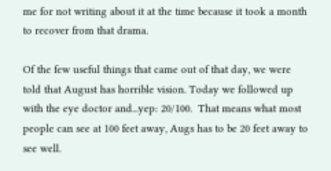me for not writing about it at the time because it took a month to recover from that drama.

Of the few useful things that came out of that day, we were told that August has horrible vision. Today we followed up with the eye doctor and...yep: 20/100.  That means what most people can see at 100 feet away, Augs has to be 20 feet away to see well.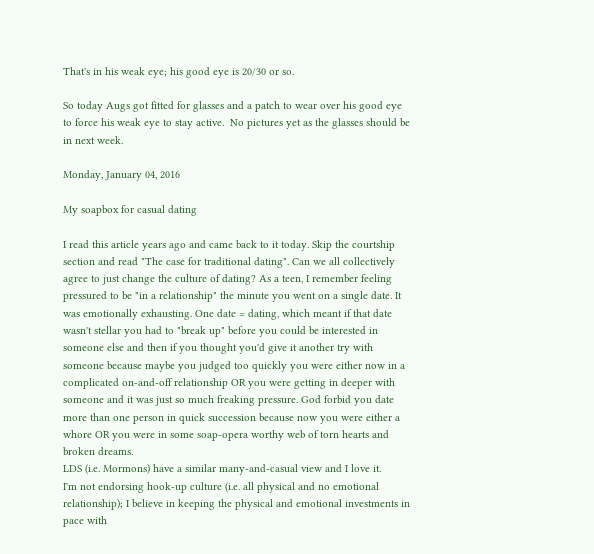That's in his weak eye; his good eye is 20/30 or so.

So today Augs got fitted for glasses and a patch to wear over his good eye to force his weak eye to stay active.  No pictures yet as the glasses should be in next week.

Monday, January 04, 2016

My soapbox for casual dating

I read this article years ago and came back to it today. Skip the courtship section and read "The case for traditional dating". Can we all collectively agree to just change the culture of dating? As a teen, I remember feeling pressured to be "in a relationship" the minute you went on a single date. It was emotionally exhausting. One date = dating, which meant if that date wasn't stellar you had to "break up" before you could be interested in someone else and then if you thought you'd give it another try with someone because maybe you judged too quickly you were either now in a complicated on-and-off relationship OR you were getting in deeper with someone and it was just so much freaking pressure. God forbid you date more than one person in quick succession because now you were either a whore OR you were in some soap-opera worthy web of torn hearts and broken dreams.
LDS (i.e. Mormons) have a similar many-and-casual view and I love it.
I'm not endorsing hook-up culture (i.e. all physical and no emotional relationship); I believe in keeping the physical and emotional investments in pace with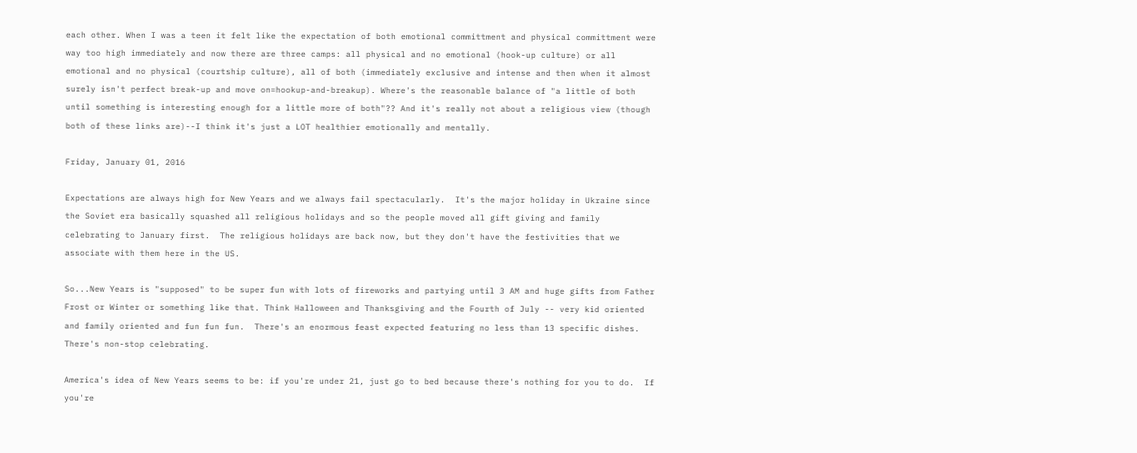each other. When I was a teen it felt like the expectation of both emotional committment and physical committment were way too high immediately and now there are three camps: all physical and no emotional (hook-up culture) or all emotional and no physical (courtship culture), all of both (immediately exclusive and intense and then when it almost surely isn't perfect break-up and move on=hookup-and-breakup). Where's the reasonable balance of "a little of both until something is interesting enough for a little more of both"?? And it's really not about a religious view (though both of these links are)--I think it's just a LOT healthier emotionally and mentally.

Friday, January 01, 2016

Expectations are always high for New Years and we always fail spectacularly.  It's the major holiday in Ukraine since the Soviet era basically squashed all religious holidays and so the people moved all gift giving and family celebrating to January first.  The religious holidays are back now, but they don't have the festivities that we associate with them here in the US.

So...New Years is "supposed" to be super fun with lots of fireworks and partying until 3 AM and huge gifts from Father Frost or Winter or something like that. Think Halloween and Thanksgiving and the Fourth of July -- very kid oriented and family oriented and fun fun fun.  There's an enormous feast expected featuring no less than 13 specific dishes.  There's non-stop celebrating.

America's idea of New Years seems to be: if you're under 21, just go to bed because there's nothing for you to do.  If you're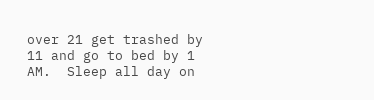over 21 get trashed by 11 and go to bed by 1 AM.  Sleep all day on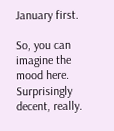January first.

So, you can imagine the mood here.  Surprisingly decent, really.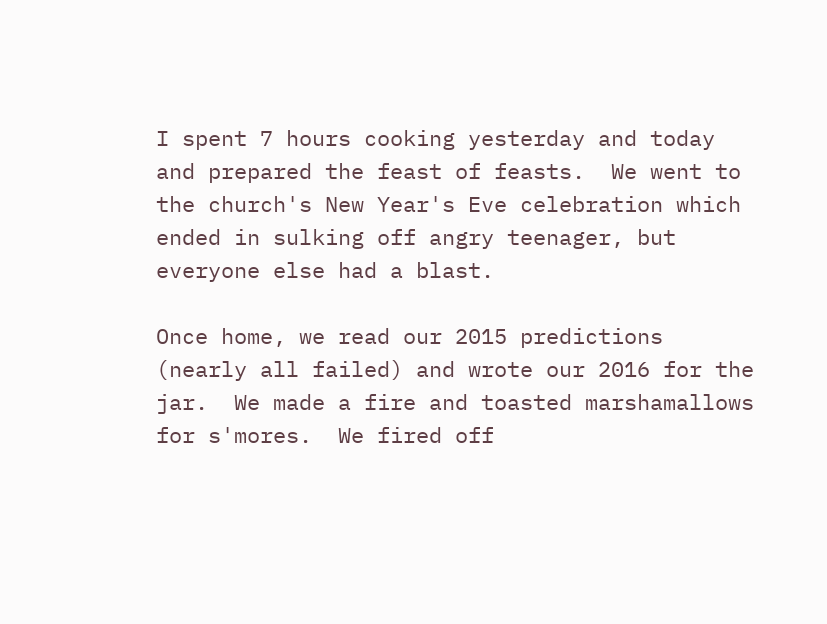I spent 7 hours cooking yesterday and today and prepared the feast of feasts.  We went to the church's New Year's Eve celebration which ended in sulking off angry teenager, but everyone else had a blast.

Once home, we read our 2015 predictions (nearly all failed) and wrote our 2016 for the jar.  We made a fire and toasted marshamallows for s'mores.  We fired off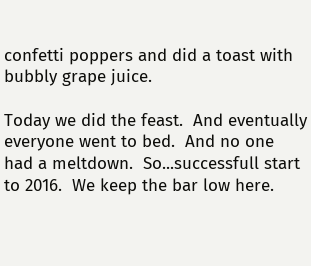confetti poppers and did a toast with bubbly grape juice.

Today we did the feast.  And eventually everyone went to bed.  And no one had a meltdown.  So...successfull start to 2016.  We keep the bar low here.